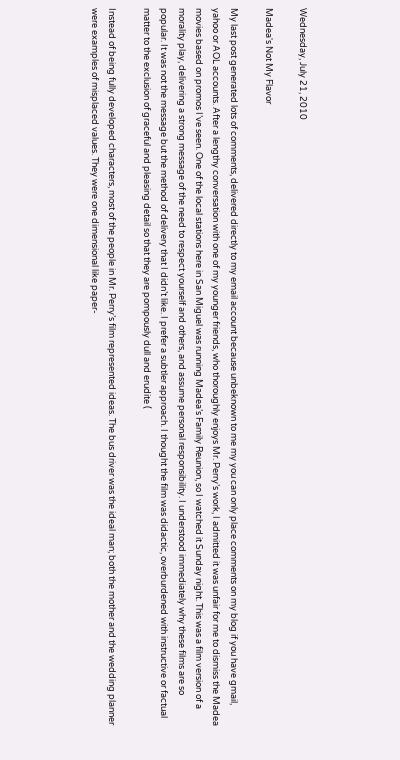Wednesday, July 21, 2010

Madea's Not My Flavor

My last post generated lots of comments, delivered directly to my email account because unbeknown to me my you can only place comments on my blog if you have gmail, yahoo or AOL accounts. After a lengthy conversation with one of my younger friends, who thoroughly enjoys Mr. Perry’s work, I admitted it was unfair for me to dismiss the Madea movies based on promos I’ve seen. One of the local stations here in San Miguel was running Madea’s Family Reunion, so I watched it Sunday night. This was a film version of a morality play, delivering a strong message of the need to respect yourself and others, and assume personal responsibility. I understood immediately why these films are so popular. It was not the message but the method of delivery that I didn’t like. I prefer a subtler approach. I thought the film was didactic, overburdened with instructive or factual matter to the exclusion of graceful and pleasing detail so that they are pompously dull and erudite (

Instead of being fully developed characters, most of the people in Mr. Perry’s film represented ideas. The bus driver was the ideal man; both the mother and the wedding planner were examples of misplaced values. They were one dimensional like paper-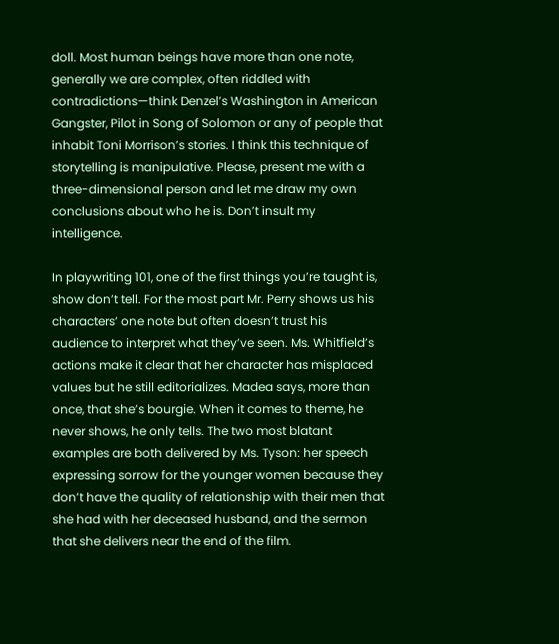doll. Most human beings have more than one note, generally we are complex, often riddled with contradictions—think Denzel’s Washington in American Gangster, Pilot in Song of Solomon or any of people that inhabit Toni Morrison’s stories. I think this technique of storytelling is manipulative. Please, present me with a three-dimensional person and let me draw my own conclusions about who he is. Don’t insult my intelligence.

In playwriting 101, one of the first things you’re taught is, show don’t tell. For the most part Mr. Perry shows us his characters’ one note but often doesn’t trust his audience to interpret what they’ve seen. Ms. Whitfield’s actions make it clear that her character has misplaced values but he still editorializes. Madea says, more than once, that she’s bourgie. When it comes to theme, he never shows, he only tells. The two most blatant examples are both delivered by Ms. Tyson: her speech expressing sorrow for the younger women because they don’t have the quality of relationship with their men that she had with her deceased husband, and the sermon that she delivers near the end of the film.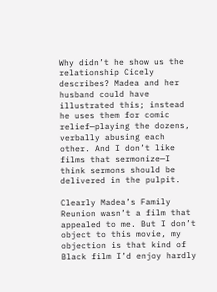Why didn’t he show us the relationship Cicely describes? Madea and her husband could have illustrated this; instead he uses them for comic relief—playing the dozens, verbally abusing each other. And I don’t like films that sermonize—I think sermons should be delivered in the pulpit.

Clearly Madea’s Family Reunion wasn’t a film that appealed to me. But I don’t object to this movie, my objection is that kind of Black film I’d enjoy hardly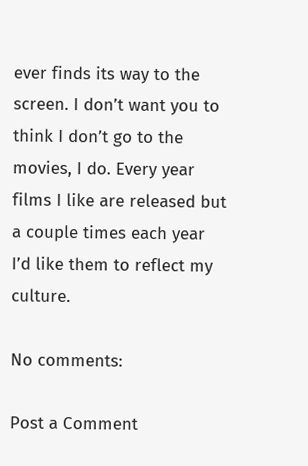ever finds its way to the screen. I don’t want you to think I don’t go to the movies, I do. Every year films I like are released but a couple times each year I’d like them to reflect my culture.

No comments:

Post a Comment